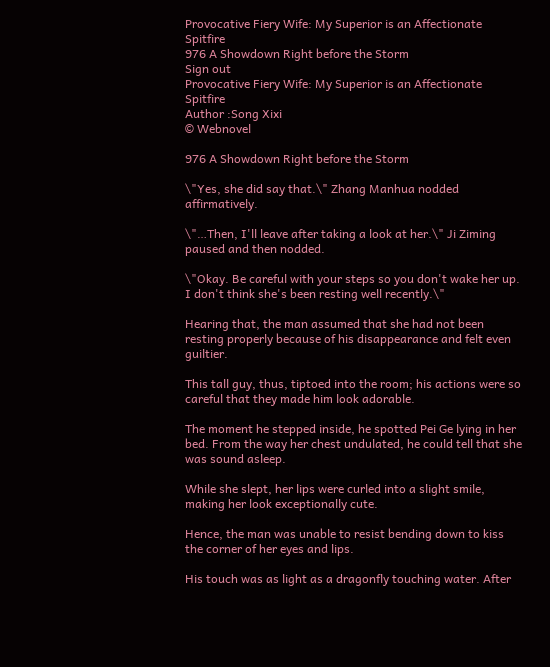Provocative Fiery Wife: My Superior is an Affectionate Spitfire
976 A Showdown Right before the Storm
Sign out
Provocative Fiery Wife: My Superior is an Affectionate Spitfire
Author :Song Xixi
© Webnovel

976 A Showdown Right before the Storm

\"Yes, she did say that.\" Zhang Manhua nodded affirmatively.

\"…Then, I'll leave after taking a look at her.\" Ji Ziming paused and then nodded.

\"Okay. Be careful with your steps so you don't wake her up. I don't think she's been resting well recently.\"

Hearing that, the man assumed that she had not been resting properly because of his disappearance and felt even guiltier.

This tall guy, thus, tiptoed into the room; his actions were so careful that they made him look adorable.

The moment he stepped inside, he spotted Pei Ge lying in her bed. From the way her chest undulated, he could tell that she was sound asleep.

While she slept, her lips were curled into a slight smile, making her look exceptionally cute.

Hence, the man was unable to resist bending down to kiss the corner of her eyes and lips.

His touch was as light as a dragonfly touching water. After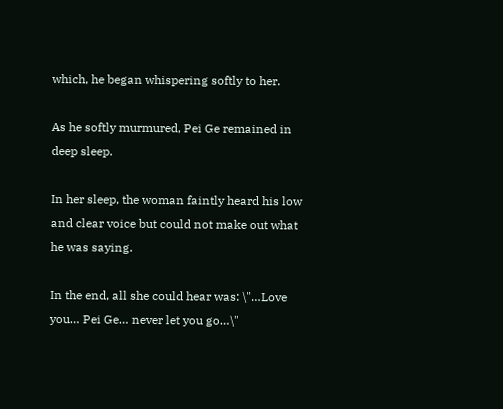which, he began whispering softly to her.

As he softly murmured, Pei Ge remained in deep sleep.

In her sleep, the woman faintly heard his low and clear voice but could not make out what he was saying.

In the end, all she could hear was: \"…Love you… Pei Ge… never let you go…\"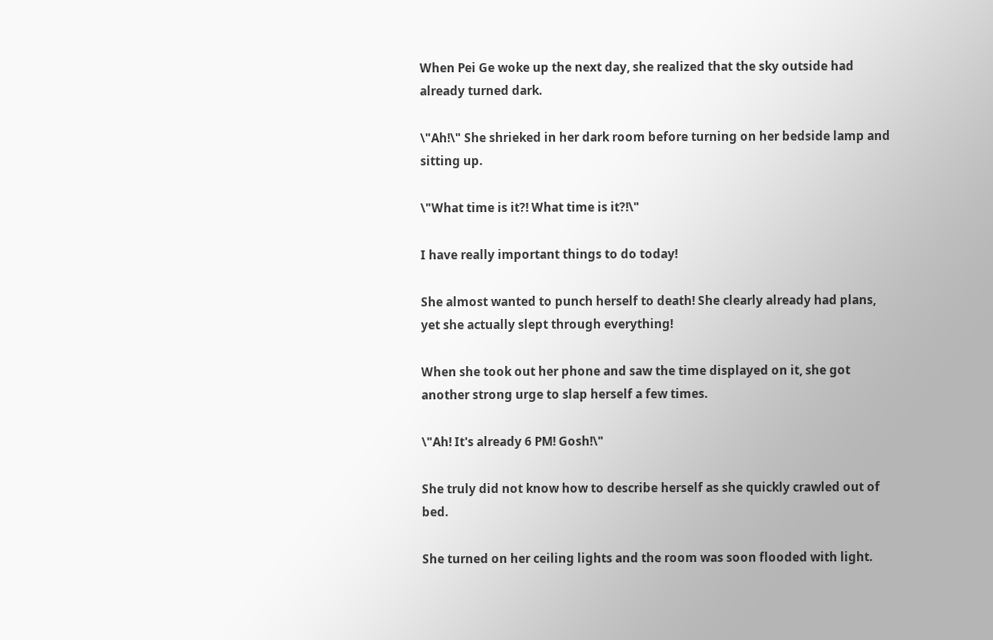When Pei Ge woke up the next day, she realized that the sky outside had already turned dark.

\"Ah!\" She shrieked in her dark room before turning on her bedside lamp and sitting up.

\"What time is it?! What time is it?!\"

I have really important things to do today!

She almost wanted to punch herself to death! She clearly already had plans, yet she actually slept through everything!

When she took out her phone and saw the time displayed on it, she got another strong urge to slap herself a few times.

\"Ah! It's already 6 PM! Gosh!\"

She truly did not know how to describe herself as she quickly crawled out of bed.

She turned on her ceiling lights and the room was soon flooded with light.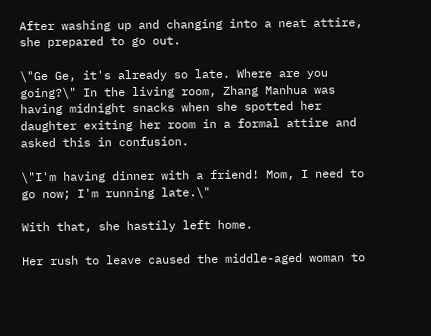After washing up and changing into a neat attire, she prepared to go out.

\"Ge Ge, it's already so late. Where are you going?\" In the living room, Zhang Manhua was having midnight snacks when she spotted her daughter exiting her room in a formal attire and asked this in confusion.

\"I'm having dinner with a friend! Mom, I need to go now; I'm running late.\"

With that, she hastily left home.

Her rush to leave caused the middle-aged woman to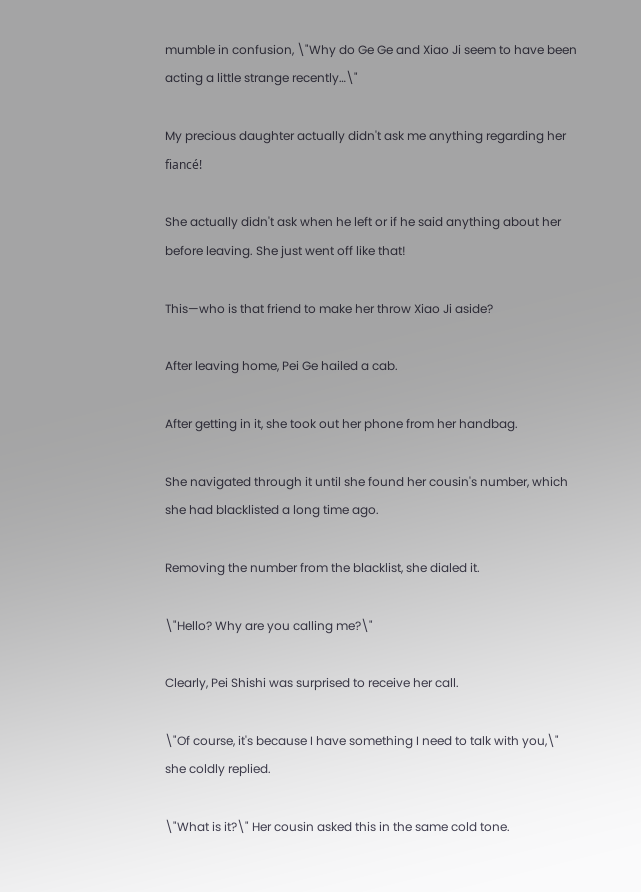mumble in confusion, \"Why do Ge Ge and Xiao Ji seem to have been acting a little strange recently…\"

My precious daughter actually didn't ask me anything regarding her fiancé!

She actually didn't ask when he left or if he said anything about her before leaving. She just went off like that!

This—who is that friend to make her throw Xiao Ji aside?

After leaving home, Pei Ge hailed a cab.

After getting in it, she took out her phone from her handbag.

She navigated through it until she found her cousin's number, which she had blacklisted a long time ago.

Removing the number from the blacklist, she dialed it.

\"Hello? Why are you calling me?\"

Clearly, Pei Shishi was surprised to receive her call.

\"Of course, it's because I have something I need to talk with you,\" she coldly replied.

\"What is it?\" Her cousin asked this in the same cold tone.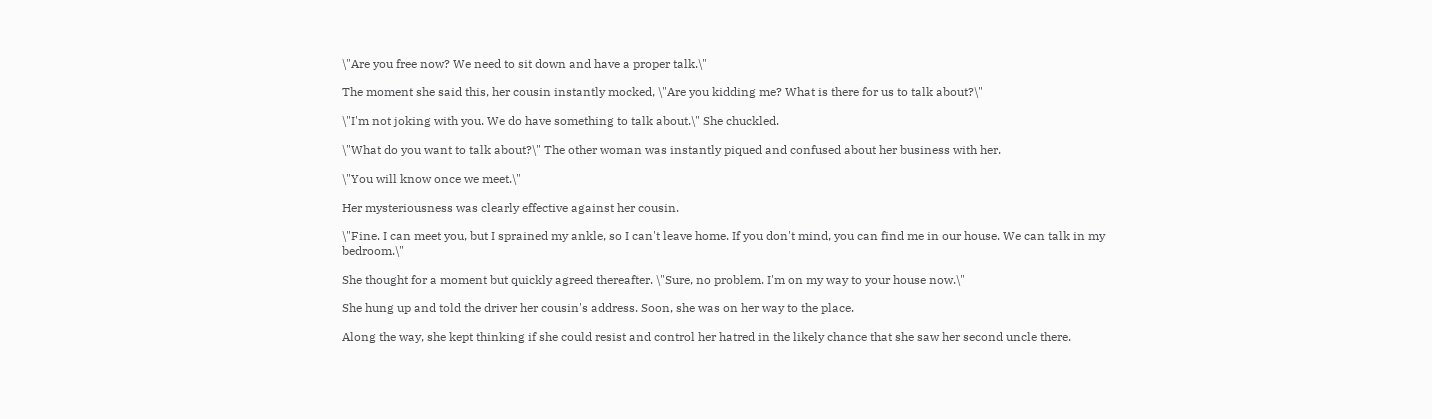\"Are you free now? We need to sit down and have a proper talk.\"

The moment she said this, her cousin instantly mocked, \"Are you kidding me? What is there for us to talk about?\"

\"I'm not joking with you. We do have something to talk about.\" She chuckled.

\"What do you want to talk about?\" The other woman was instantly piqued and confused about her business with her.

\"You will know once we meet.\"

Her mysteriousness was clearly effective against her cousin.

\"Fine. I can meet you, but I sprained my ankle, so I can't leave home. If you don't mind, you can find me in our house. We can talk in my bedroom.\"

She thought for a moment but quickly agreed thereafter. \"Sure, no problem. I'm on my way to your house now.\"

She hung up and told the driver her cousin's address. Soon, she was on her way to the place.

Along the way, she kept thinking if she could resist and control her hatred in the likely chance that she saw her second uncle there.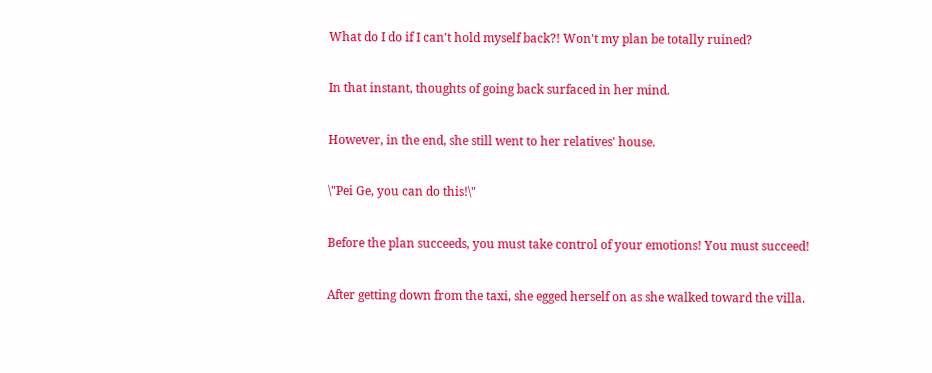What do I do if I can't hold myself back?! Won't my plan be totally ruined?

In that instant, thoughts of going back surfaced in her mind.

However, in the end, she still went to her relatives' house.

\"Pei Ge, you can do this!\"

Before the plan succeeds, you must take control of your emotions! You must succeed!

After getting down from the taxi, she egged herself on as she walked toward the villa.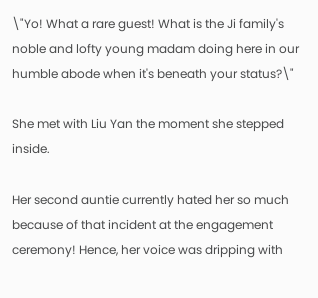\"Yo! What a rare guest! What is the Ji family's noble and lofty young madam doing here in our humble abode when it's beneath your status?\"

She met with Liu Yan the moment she stepped inside.

Her second auntie currently hated her so much because of that incident at the engagement ceremony! Hence, her voice was dripping with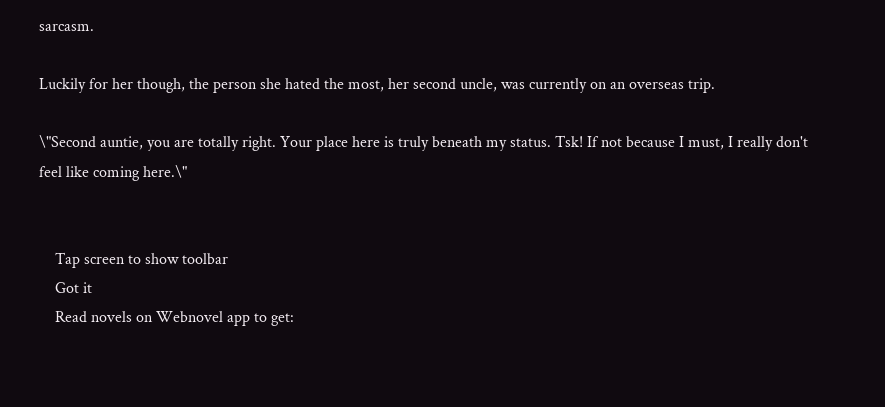sarcasm.

Luckily for her though, the person she hated the most, her second uncle, was currently on an overseas trip.

\"Second auntie, you are totally right. Your place here is truly beneath my status. Tsk! If not because I must, I really don't feel like coming here.\"


    Tap screen to show toolbar
    Got it
    Read novels on Webnovel app to get: